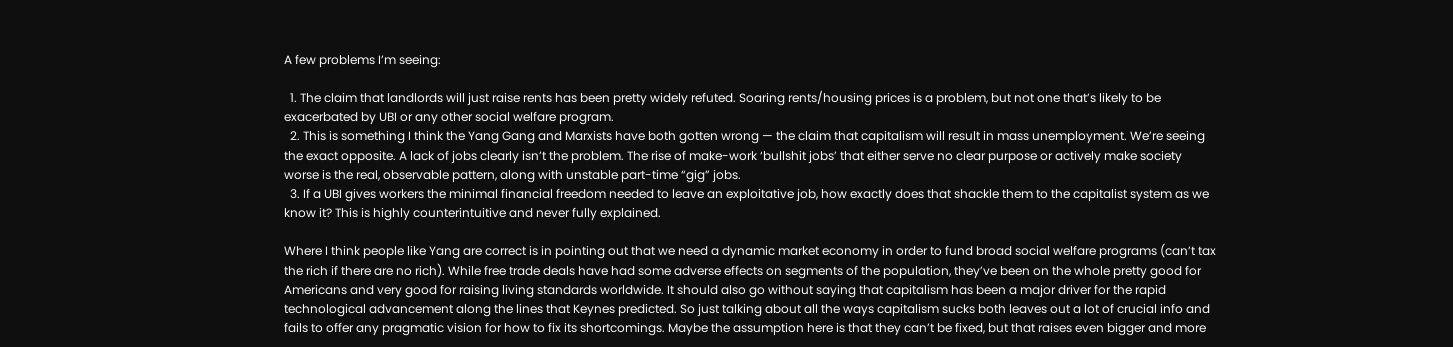A few problems I’m seeing:

  1. The claim that landlords will just raise rents has been pretty widely refuted. Soaring rents/housing prices is a problem, but not one that’s likely to be exacerbated by UBI or any other social welfare program.
  2. This is something I think the Yang Gang and Marxists have both gotten wrong — the claim that capitalism will result in mass unemployment. We’re seeing the exact opposite. A lack of jobs clearly isn’t the problem. The rise of make-work ‘bullshit jobs’ that either serve no clear purpose or actively make society worse is the real, observable pattern, along with unstable part-time “gig” jobs.
  3. If a UBI gives workers the minimal financial freedom needed to leave an exploitative job, how exactly does that shackle them to the capitalist system as we know it? This is highly counterintuitive and never fully explained.

Where I think people like Yang are correct is in pointing out that we need a dynamic market economy in order to fund broad social welfare programs (can’t tax the rich if there are no rich). While free trade deals have had some adverse effects on segments of the population, they’ve been on the whole pretty good for Americans and very good for raising living standards worldwide. It should also go without saying that capitalism has been a major driver for the rapid technological advancement along the lines that Keynes predicted. So just talking about all the ways capitalism sucks both leaves out a lot of crucial info and fails to offer any pragmatic vision for how to fix its shortcomings. Maybe the assumption here is that they can’t be fixed, but that raises even bigger and more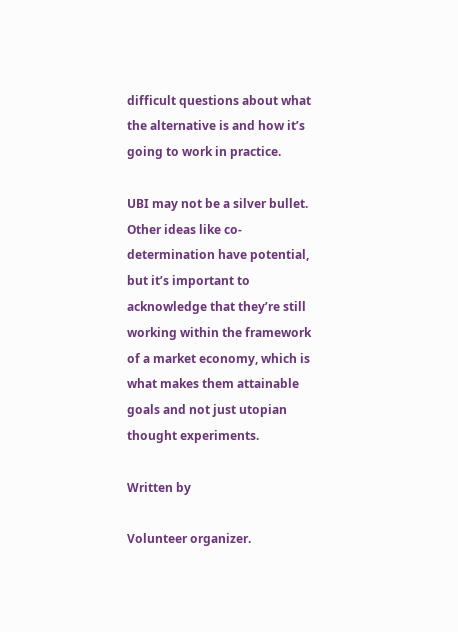difficult questions about what the alternative is and how it’s going to work in practice.

UBI may not be a silver bullet. Other ideas like co-determination have potential, but it’s important to acknowledge that they’re still working within the framework of a market economy, which is what makes them attainable goals and not just utopian thought experiments.

Written by

Volunteer organizer.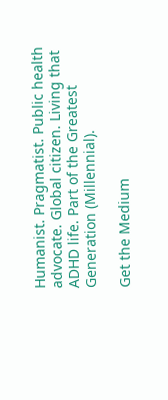Humanist. Pragmatist. Public health advocate. Global citizen. Living that ADHD life. Part of the Greatest Generation (Millennial).

Get the Medium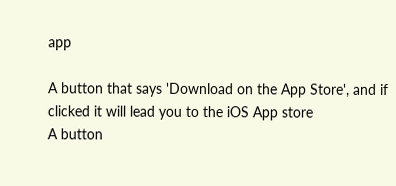app

A button that says 'Download on the App Store', and if clicked it will lead you to the iOS App store
A button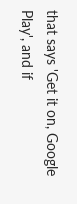that says 'Get it on, Google Play', and if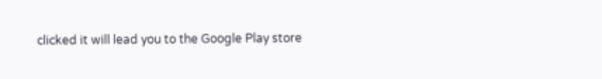clicked it will lead you to the Google Play store